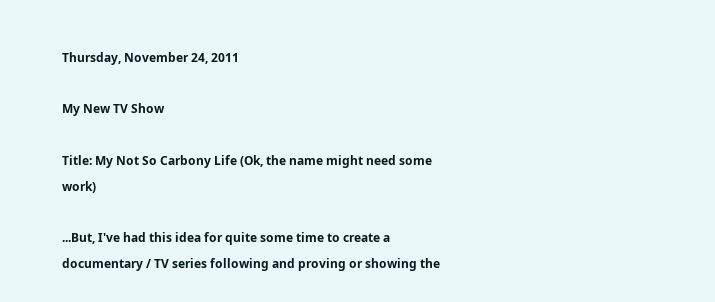Thursday, November 24, 2011

My New TV Show

Title: My Not So Carbony Life (Ok, the name might need some work)

...But, I've had this idea for quite some time to create a documentary / TV series following and proving or showing the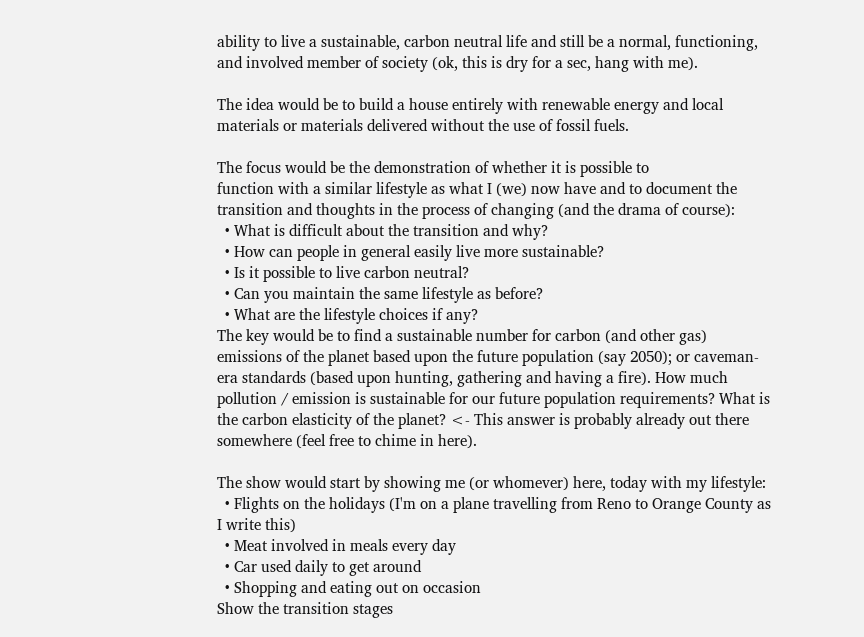ability to live a sustainable, carbon neutral life and still be a normal, functioning, and involved member of society (ok, this is dry for a sec, hang with me).

The idea would be to build a house entirely with renewable energy and local materials or materials delivered without the use of fossil fuels.

The focus would be the demonstration of whether it is possible to
function with a similar lifestyle as what I (we) now have and to document the transition and thoughts in the process of changing (and the drama of course):
  • What is difficult about the transition and why?
  • How can people in general easily live more sustainable?
  • Is it possible to live carbon neutral?
  • Can you maintain the same lifestyle as before?
  • What are the lifestyle choices if any?
The key would be to find a sustainable number for carbon (and other gas) emissions of the planet based upon the future population (say 2050); or caveman-era standards (based upon hunting, gathering and having a fire). How much pollution / emission is sustainable for our future population requirements? What is the carbon elasticity of the planet? <- This answer is probably already out there somewhere (feel free to chime in here).

The show would start by showing me (or whomever) here, today with my lifestyle:
  • Flights on the holidays (I'm on a plane travelling from Reno to Orange County as I write this)
  • Meat involved in meals every day
  • Car used daily to get around
  • Shopping and eating out on occasion
Show the transition stages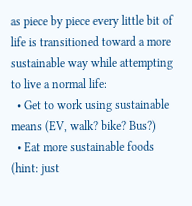as piece by piece every little bit of life is transitioned toward a more sustainable way while attempting to live a normal life:
  • Get to work using sustainable means (EV, walk? bike? Bus?)
  • Eat more sustainable foods (hint: just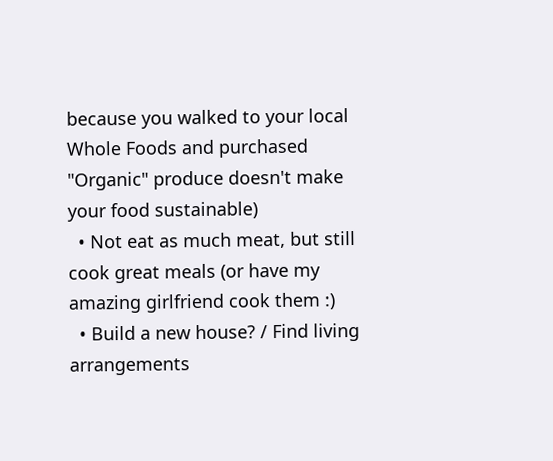because you walked to your local Whole Foods and purchased "Organic" produce doesn't make your food sustainable)
  • Not eat as much meat, but still cook great meals (or have my amazing girlfriend cook them :)
  • Build a new house? / Find living arrangements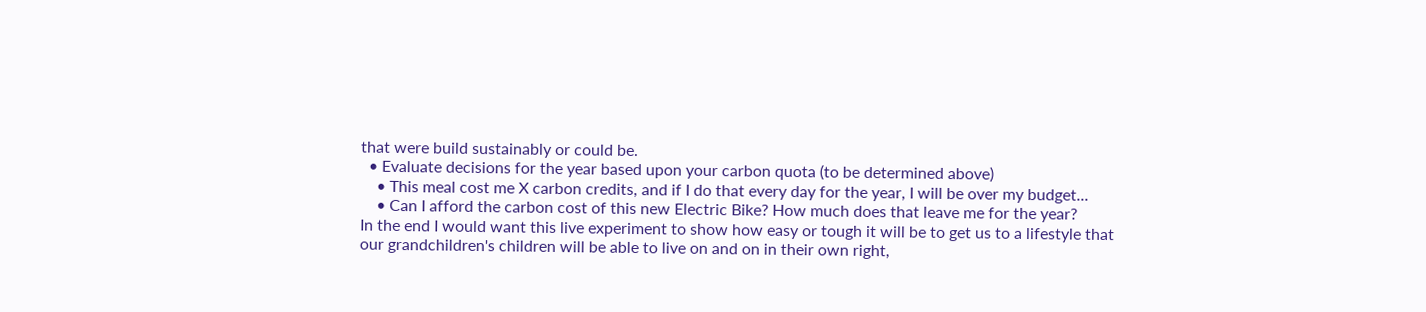that were build sustainably or could be.
  • Evaluate decisions for the year based upon your carbon quota (to be determined above)
    • This meal cost me X carbon credits, and if I do that every day for the year, I will be over my budget...
    • Can I afford the carbon cost of this new Electric Bike? How much does that leave me for the year?
In the end I would want this live experiment to show how easy or tough it will be to get us to a lifestyle that our grandchildren's children will be able to live on and on in their own right,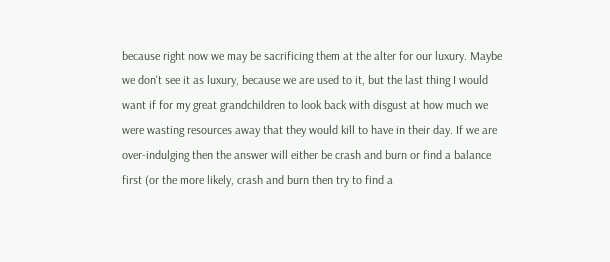because right now we may be sacrificing them at the alter for our luxury. Maybe we don't see it as luxury, because we are used to it, but the last thing I would want if for my great grandchildren to look back with disgust at how much we were wasting resources away that they would kill to have in their day. If we are over-indulging then the answer will either be crash and burn or find a balance first (or the more likely, crash and burn then try to find a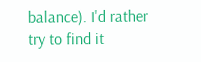balance). I'd rather try to find it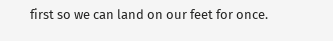first so we can land on our feet for once.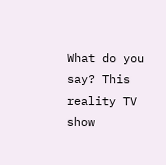What do you say? This reality TV show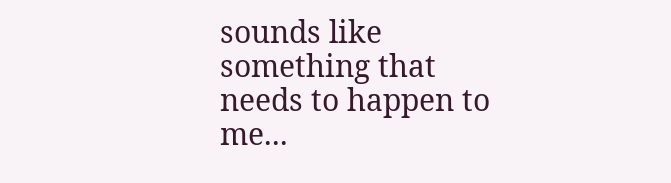sounds like something that needs to happen to me...